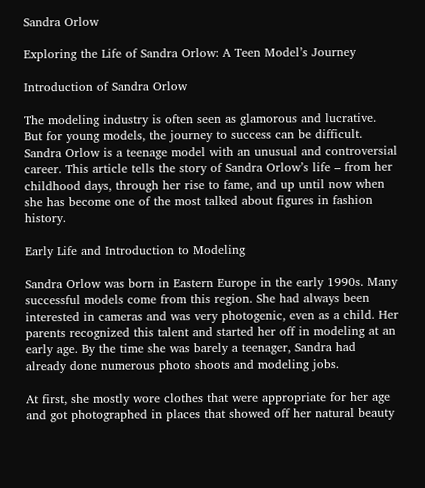Sandra Orlow

Exploring the Life of Sandra Orlow: A Teen Model’s Journey

Introduction of Sandra Orlow

The modeling industry is often seen as glamorous and lucrative. But for young models, the journey to success can be difficult. Sandra Orlow is a teenage model with an unusual and controversial career. This article tells the story of Sandra Orlow’s life – from her childhood days, through her rise to fame, and up until now when she has become one of the most talked about figures in fashion history.

Early Life and Introduction to Modeling

Sandra Orlow was born in Eastern Europe in the early 1990s. Many successful models come from this region. She had always been interested in cameras and was very photogenic, even as a child. Her parents recognized this talent and started her off in modeling at an early age. By the time she was barely a teenager, Sandra had already done numerous photo shoots and modeling jobs.

At first, she mostly wore clothes that were appropriate for her age and got photographed in places that showed off her natural beauty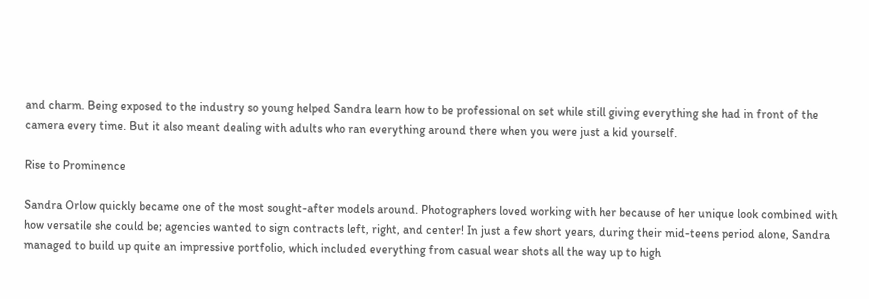and charm. Being exposed to the industry so young helped Sandra learn how to be professional on set while still giving everything she had in front of the camera every time. But it also meant dealing with adults who ran everything around there when you were just a kid yourself.

Rise to Prominence

Sandra Orlow quickly became one of the most sought-after models around. Photographers loved working with her because of her unique look combined with how versatile she could be; agencies wanted to sign contracts left, right, and center! In just a few short years, during their mid-teens period alone, Sandra managed to build up quite an impressive portfolio, which included everything from casual wear shots all the way up to high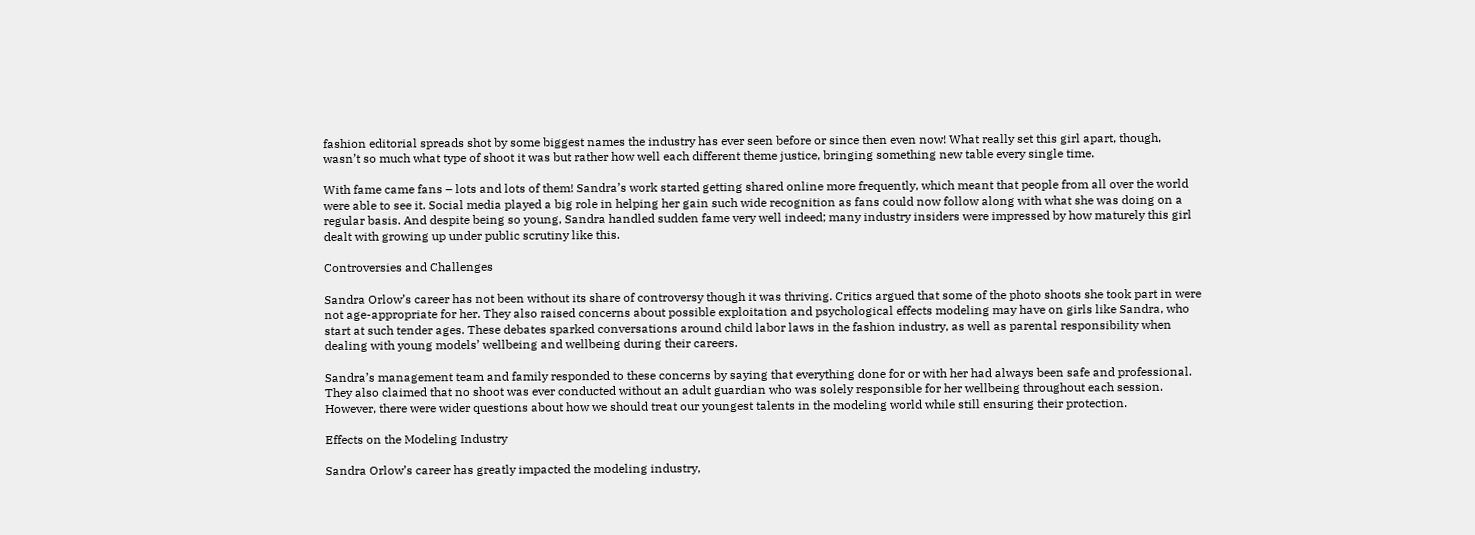fashion editorial spreads shot by some biggest names the industry has ever seen before or since then even now! What really set this girl apart, though, wasn’t so much what type of shoot it was but rather how well each different theme justice, bringing something new table every single time.

With fame came fans – lots and lots of them! Sandra’s work started getting shared online more frequently, which meant that people from all over the world were able to see it. Social media played a big role in helping her gain such wide recognition as fans could now follow along with what she was doing on a regular basis. And despite being so young, Sandra handled sudden fame very well indeed; many industry insiders were impressed by how maturely this girl dealt with growing up under public scrutiny like this.

Controversies and Challenges

Sandra Orlow’s career has not been without its share of controversy though it was thriving. Critics argued that some of the photo shoots she took part in were not age-appropriate for her. They also raised concerns about possible exploitation and psychological effects modeling may have on girls like Sandra, who start at such tender ages. These debates sparked conversations around child labor laws in the fashion industry, as well as parental responsibility when dealing with young models’ wellbeing and wellbeing during their careers.

Sandra’s management team and family responded to these concerns by saying that everything done for or with her had always been safe and professional. They also claimed that no shoot was ever conducted without an adult guardian who was solely responsible for her wellbeing throughout each session. However, there were wider questions about how we should treat our youngest talents in the modeling world while still ensuring their protection.

Effects on the Modeling Industry

Sandra Orlow’s career has greatly impacted the modeling industry,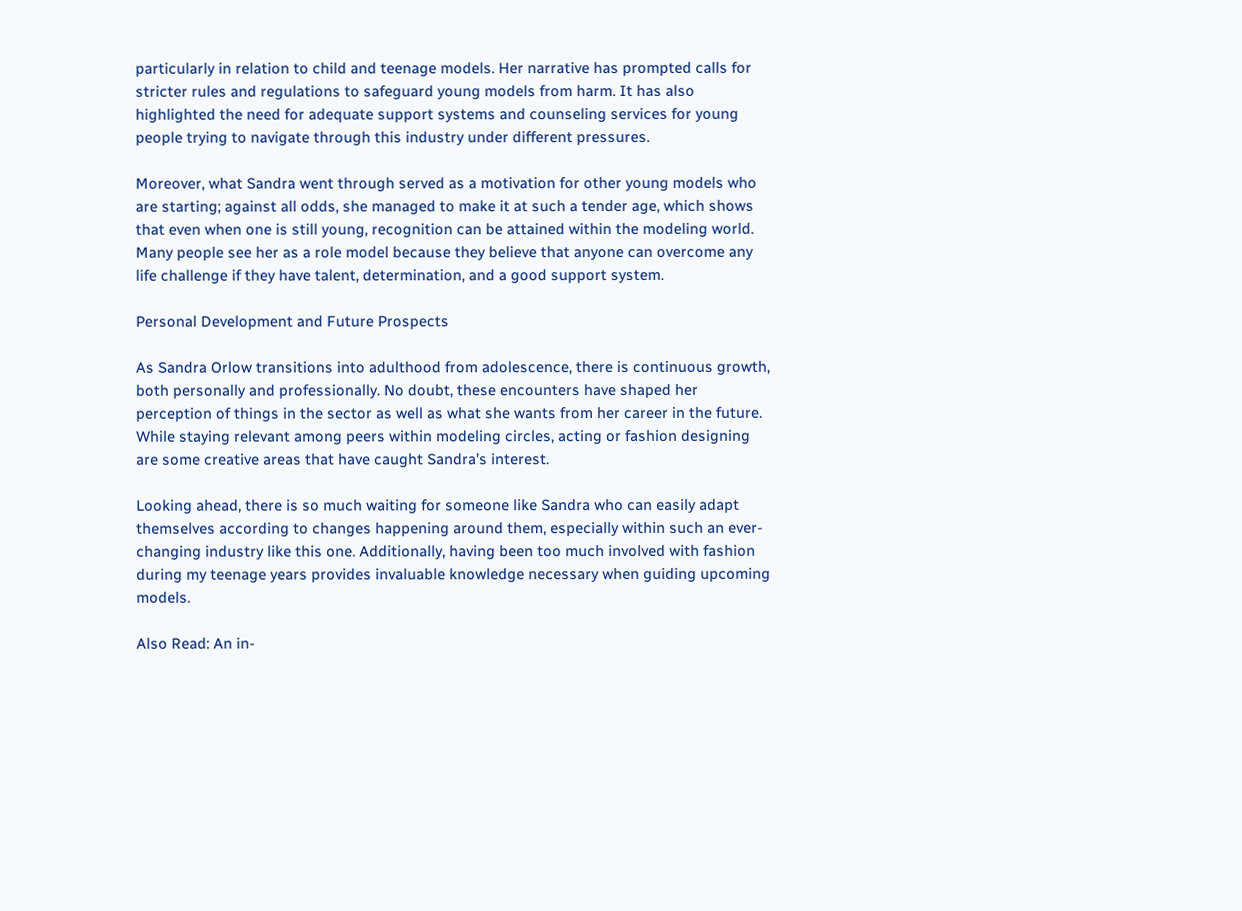particularly in relation to child and teenage models. Her narrative has prompted calls for stricter rules and regulations to safeguard young models from harm. It has also highlighted the need for adequate support systems and counseling services for young people trying to navigate through this industry under different pressures.

Moreover, what Sandra went through served as a motivation for other young models who are starting; against all odds, she managed to make it at such a tender age, which shows that even when one is still young, recognition can be attained within the modeling world. Many people see her as a role model because they believe that anyone can overcome any life challenge if they have talent, determination, and a good support system.

Personal Development and Future Prospects

As Sandra Orlow transitions into adulthood from adolescence, there is continuous growth, both personally and professionally. No doubt, these encounters have shaped her perception of things in the sector as well as what she wants from her career in the future. While staying relevant among peers within modeling circles, acting or fashion designing are some creative areas that have caught Sandra’s interest.

Looking ahead, there is so much waiting for someone like Sandra who can easily adapt themselves according to changes happening around them, especially within such an ever-changing industry like this one. Additionally, having been too much involved with fashion during my teenage years provides invaluable knowledge necessary when guiding upcoming models.

Also Read: An in-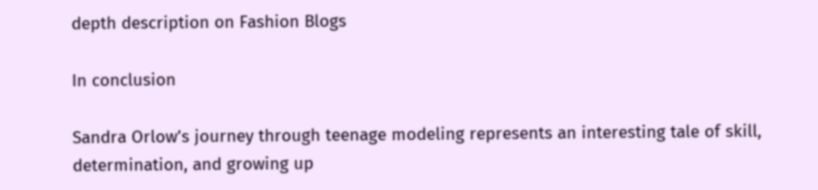depth description on Fashion Blogs

In conclusion

Sandra Orlow’s journey through teenage modeling represents an interesting tale of skill, determination, and growing up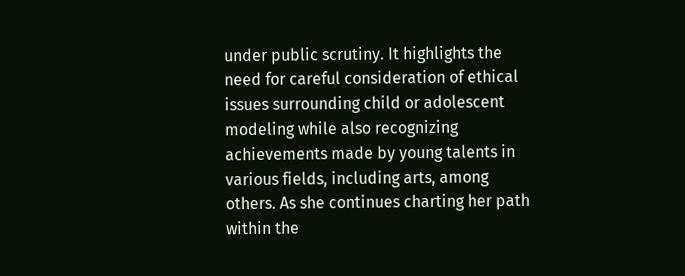under public scrutiny. It highlights the need for careful consideration of ethical issues surrounding child or adolescent modeling while also recognizing achievements made by young talents in various fields, including arts, among others. As she continues charting her path within the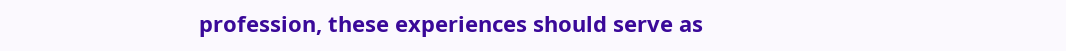profession, these experiences should serve as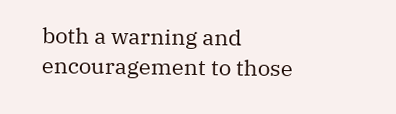both a warning and encouragement to those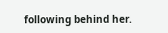following behind her.